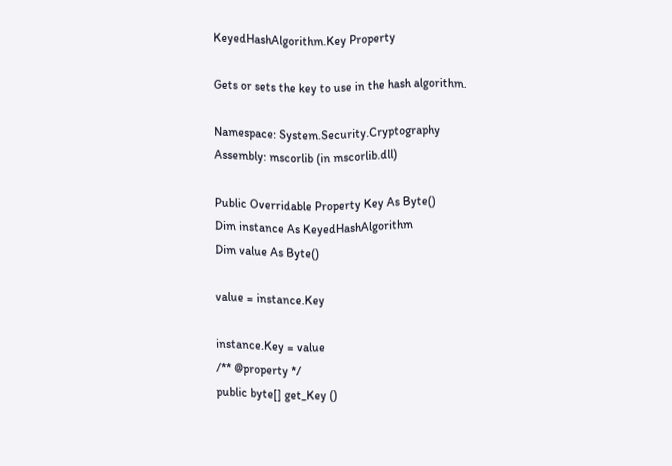KeyedHashAlgorithm.Key Property

Gets or sets the key to use in the hash algorithm.

Namespace: System.Security.Cryptography
Assembly: mscorlib (in mscorlib.dll)

Public Overridable Property Key As Byte()
Dim instance As KeyedHashAlgorithm
Dim value As Byte()

value = instance.Key

instance.Key = value
/** @property */
public byte[] get_Key ()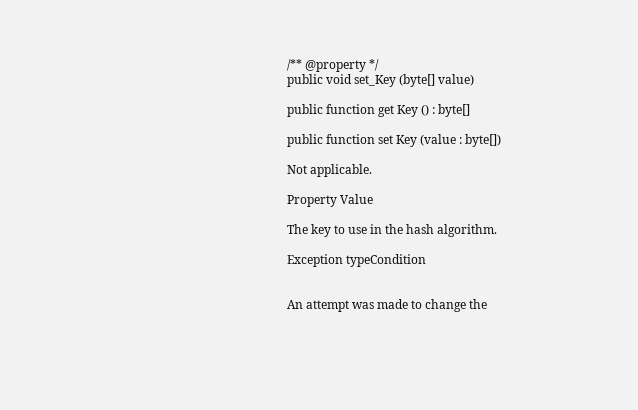/** @property */
public void set_Key (byte[] value)

public function get Key () : byte[]

public function set Key (value : byte[])

Not applicable.

Property Value

The key to use in the hash algorithm.

Exception typeCondition


An attempt was made to change the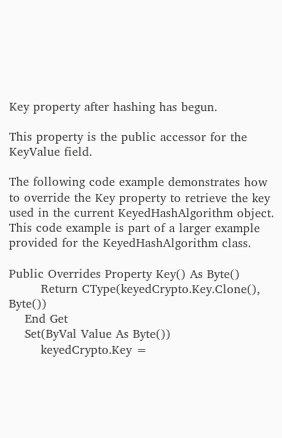Key property after hashing has begun.

This property is the public accessor for the KeyValue field.

The following code example demonstrates how to override the Key property to retrieve the key used in the current KeyedHashAlgorithm object. This code example is part of a larger example provided for the KeyedHashAlgorithm class.

Public Overrides Property Key() As Byte()
        Return CType(keyedCrypto.Key.Clone(), Byte())
    End Get
    Set(ByVal Value As Byte())
        keyedCrypto.Key =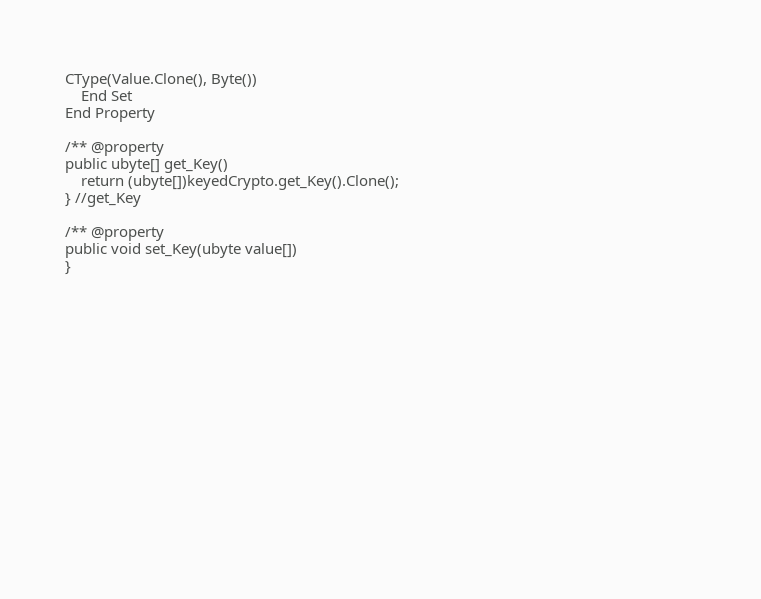CType(Value.Clone(), Byte())
    End Set
End Property

/** @property
public ubyte[] get_Key()
    return (ubyte[])keyedCrypto.get_Key().Clone();
} //get_Key

/** @property
public void set_Key(ubyte value[])
}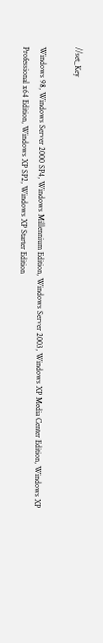//set_Key

Windows 98, Windows Server 2000 SP4, Windows Millennium Edition, Windows Server 2003, Windows XP Media Center Edition, Windows XP Professional x64 Edition, Windows XP SP2, Windows XP Starter Edition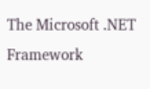The Microsoft .NET Framework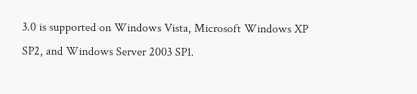3.0 is supported on Windows Vista, Microsoft Windows XP SP2, and Windows Server 2003 SP1.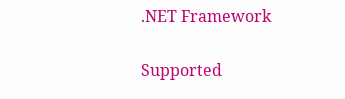.NET Framework

Supported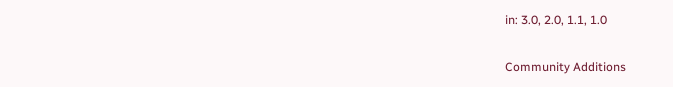in: 3.0, 2.0, 1.1, 1.0

Community Additions